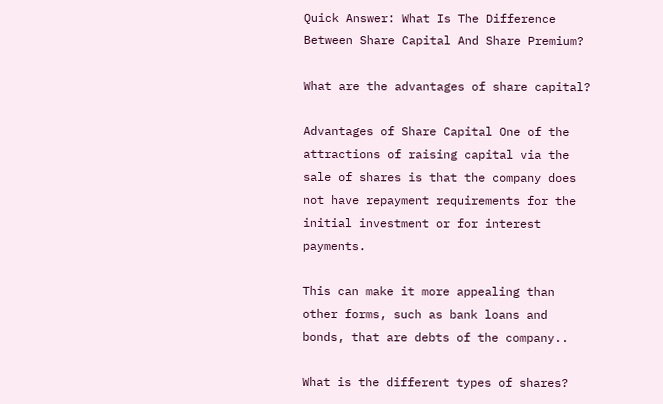Quick Answer: What Is The Difference Between Share Capital And Share Premium?

What are the advantages of share capital?

Advantages of Share Capital One of the attractions of raising capital via the sale of shares is that the company does not have repayment requirements for the initial investment or for interest payments.

This can make it more appealing than other forms, such as bank loans and bonds, that are debts of the company..

What is the different types of shares?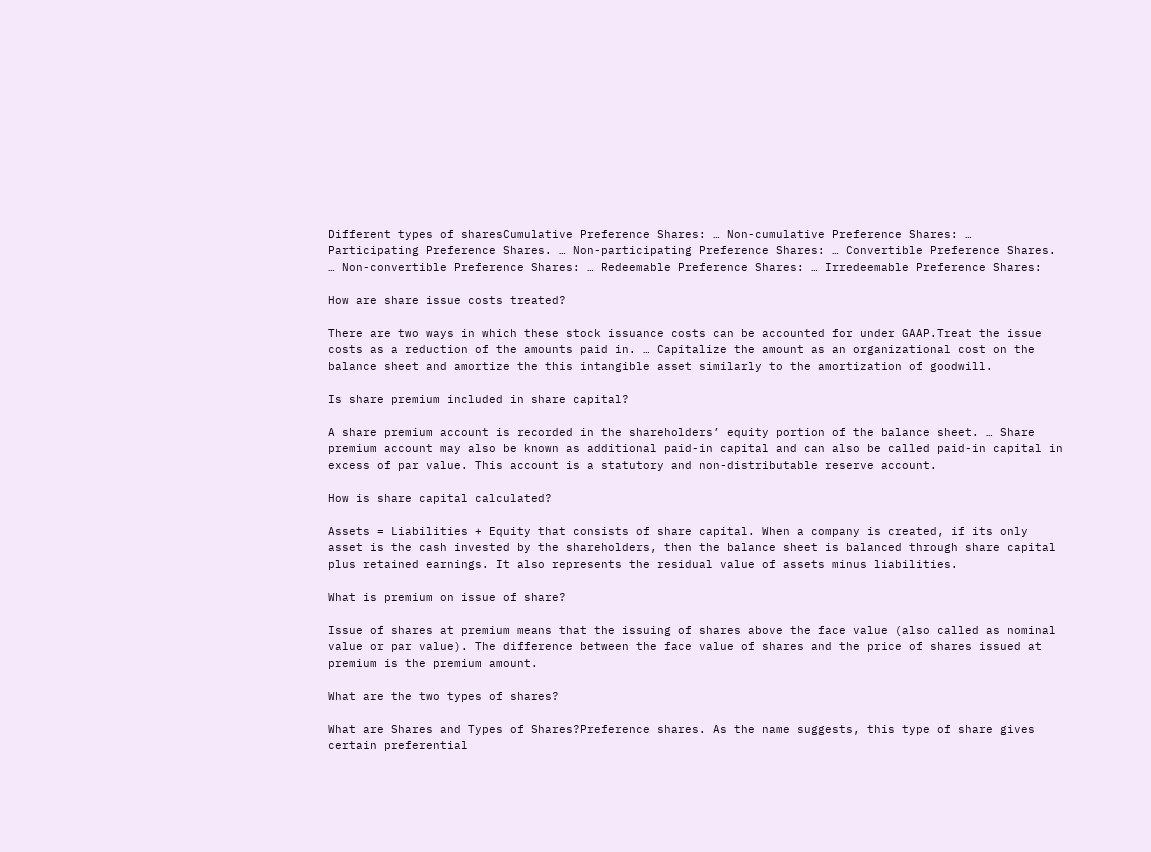Different types of sharesCumulative Preference Shares: … Non-cumulative Preference Shares: … Participating Preference Shares. … Non-participating Preference Shares: … Convertible Preference Shares. … Non-convertible Preference Shares: … Redeemable Preference Shares: … Irredeemable Preference Shares:

How are share issue costs treated?

There are two ways in which these stock issuance costs can be accounted for under GAAP.Treat the issue costs as a reduction of the amounts paid in. … Capitalize the amount as an organizational cost on the balance sheet and amortize the this intangible asset similarly to the amortization of goodwill.

Is share premium included in share capital?

A share premium account is recorded in the shareholders’ equity portion of the balance sheet. … Share premium account may also be known as additional paid-in capital and can also be called paid-in capital in excess of par value. This account is a statutory and non-distributable reserve account.

How is share capital calculated?

Assets = Liabilities + Equity that consists of share capital. When a company is created, if its only asset is the cash invested by the shareholders, then the balance sheet is balanced through share capital plus retained earnings. It also represents the residual value of assets minus liabilities.

What is premium on issue of share?

Issue of shares at premium means that the issuing of shares above the face value (also called as nominal value or par value). The difference between the face value of shares and the price of shares issued at premium is the premium amount.

What are the two types of shares?

What are Shares and Types of Shares?Preference shares. As the name suggests, this type of share gives certain preferential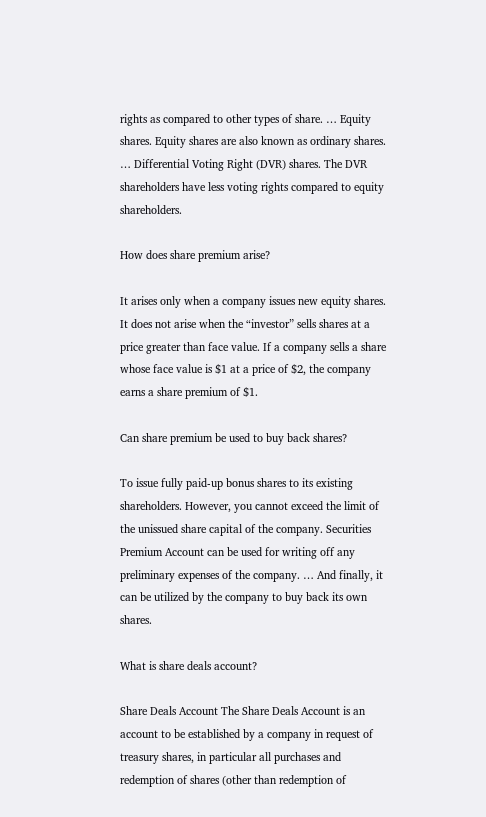rights as compared to other types of share. … Equity shares. Equity shares are also known as ordinary shares. … Differential Voting Right (DVR) shares. The DVR shareholders have less voting rights compared to equity shareholders.

How does share premium arise?

It arises only when a company issues new equity shares. It does not arise when the “investor” sells shares at a price greater than face value. If a company sells a share whose face value is $1 at a price of $2, the company earns a share premium of $1.

Can share premium be used to buy back shares?

To issue fully paid-up bonus shares to its existing shareholders. However, you cannot exceed the limit of the unissued share capital of the company. Securities Premium Account can be used for writing off any preliminary expenses of the company. … And finally, it can be utilized by the company to buy back its own shares.

What is share deals account?

Share Deals Account The Share Deals Account is an account to be established by a company in request of treasury shares, in particular all purchases and redemption of shares (other than redemption of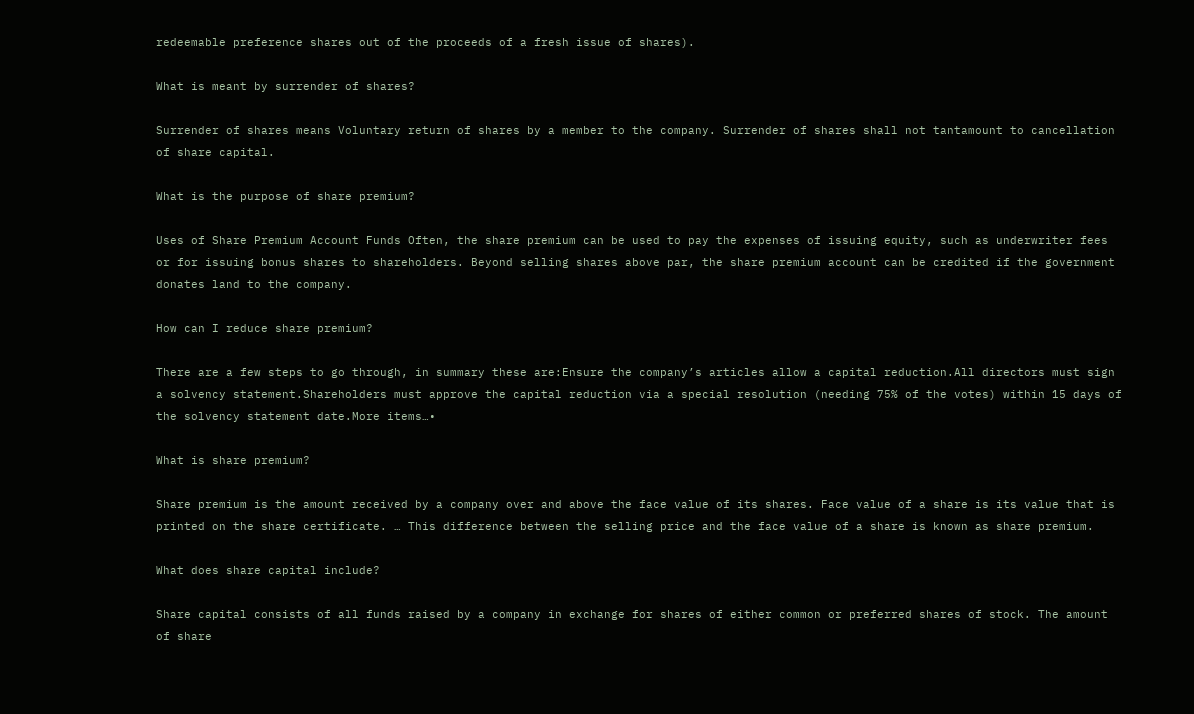redeemable preference shares out of the proceeds of a fresh issue of shares).

What is meant by surrender of shares?

Surrender of shares means Voluntary return of shares by a member to the company. Surrender of shares shall not tantamount to cancellation of share capital.

What is the purpose of share premium?

Uses of Share Premium Account Funds Often, the share premium can be used to pay the expenses of issuing equity, such as underwriter fees or for issuing bonus shares to shareholders. Beyond selling shares above par, the share premium account can be credited if the government donates land to the company.

How can I reduce share premium?

There are a few steps to go through, in summary these are:Ensure the company’s articles allow a capital reduction.All directors must sign a solvency statement.Shareholders must approve the capital reduction via a special resolution (needing 75% of the votes) within 15 days of the solvency statement date.More items…•

What is share premium?

Share premium is the amount received by a company over and above the face value of its shares. Face value of a share is its value that is printed on the share certificate. … This difference between the selling price and the face value of a share is known as share premium.

What does share capital include?

Share capital consists of all funds raised by a company in exchange for shares of either common or preferred shares of stock. The amount of share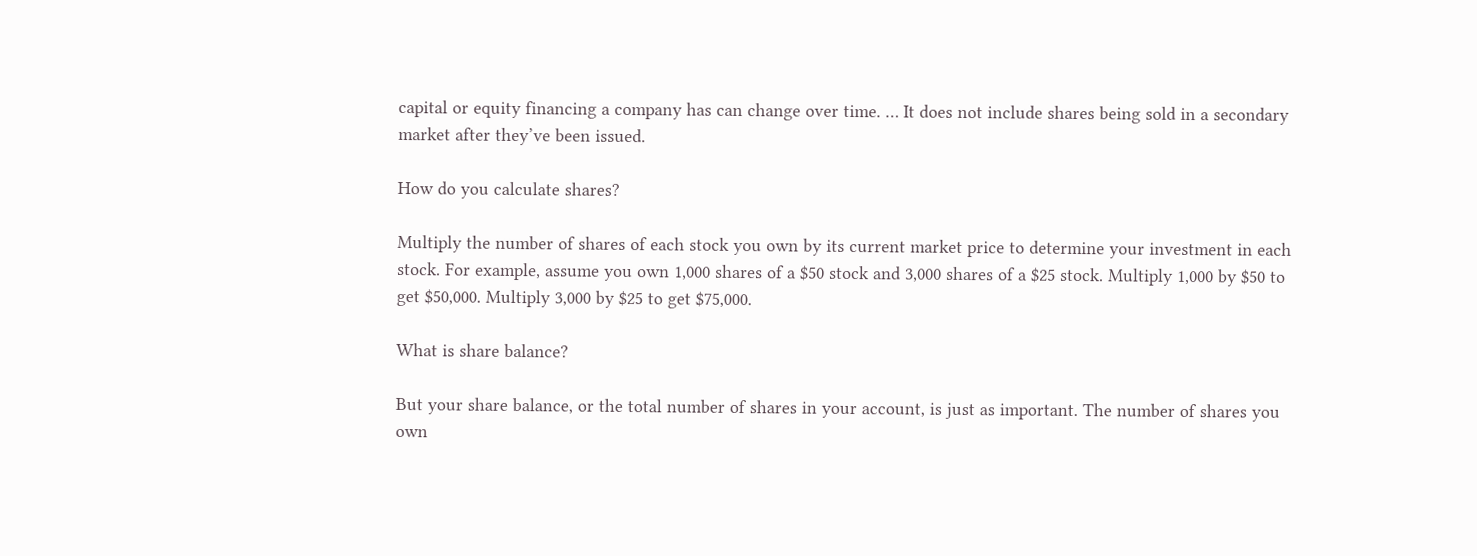capital or equity financing a company has can change over time. … It does not include shares being sold in a secondary market after they’ve been issued.

How do you calculate shares?

Multiply the number of shares of each stock you own by its current market price to determine your investment in each stock. For example, assume you own 1,000 shares of a $50 stock and 3,000 shares of a $25 stock. Multiply 1,000 by $50 to get $50,000. Multiply 3,000 by $25 to get $75,000.

What is share balance?

But your share balance, or the total number of shares in your account, is just as important. The number of shares you own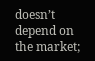doesn’t depend on the market;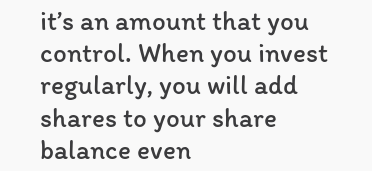it’s an amount that you control. When you invest regularly, you will add shares to your share balance even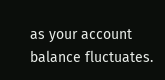as your account balance fluctuates.